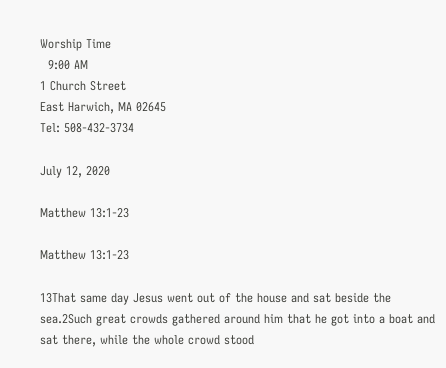Worship Time
  9:00 AM
1 Church Street
East Harwich, MA 02645
Tel: 508-432-3734

July 12, 2020

Matthew 13:1-23

Matthew 13:1-23

13That same day Jesus went out of the house and sat beside the sea.2Such great crowds gathered around him that he got into a boat and sat there, while the whole crowd stood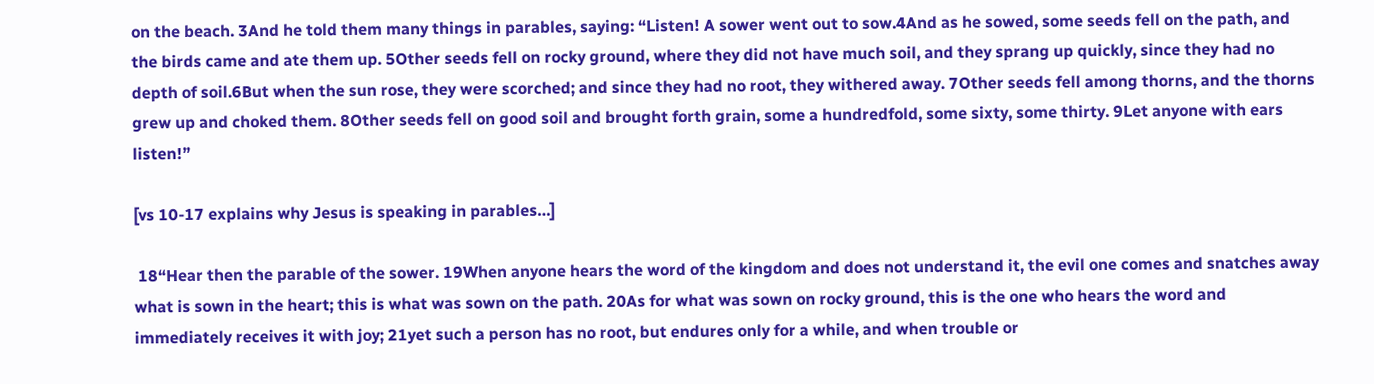on the beach. 3And he told them many things in parables, saying: “Listen! A sower went out to sow.4And as he sowed, some seeds fell on the path, and the birds came and ate them up. 5Other seeds fell on rocky ground, where they did not have much soil, and they sprang up quickly, since they had no depth of soil.6But when the sun rose, they were scorched; and since they had no root, they withered away. 7Other seeds fell among thorns, and the thorns grew up and choked them. 8Other seeds fell on good soil and brought forth grain, some a hundredfold, some sixty, some thirty. 9Let anyone with ears listen!”

[vs 10-17 explains why Jesus is speaking in parables…]

 18“Hear then the parable of the sower. 19When anyone hears the word of the kingdom and does not understand it, the evil one comes and snatches away what is sown in the heart; this is what was sown on the path. 20As for what was sown on rocky ground, this is the one who hears the word and immediately receives it with joy; 21yet such a person has no root, but endures only for a while, and when trouble or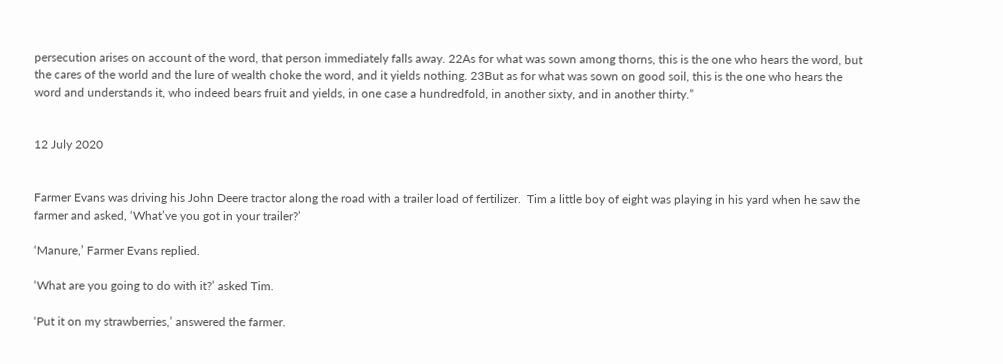persecution arises on account of the word, that person immediately falls away. 22As for what was sown among thorns, this is the one who hears the word, but the cares of the world and the lure of wealth choke the word, and it yields nothing. 23But as for what was sown on good soil, this is the one who hears the word and understands it, who indeed bears fruit and yields, in one case a hundredfold, in another sixty, and in another thirty.”


12 July 2020


Farmer Evans was driving his John Deere tractor along the road with a trailer load of fertilizer.  Tim a little boy of eight was playing in his yard when he saw the farmer and asked, ‘What’ve you got in your trailer?’

‘Manure,’ Farmer Evans replied.

‘What are you going to do with it?’ asked Tim.

‘Put it on my strawberries,’ answered the farmer.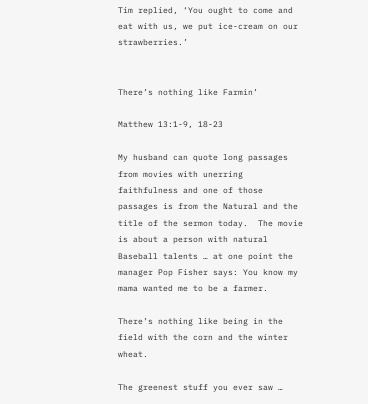Tim replied, ‘You ought to come and eat with us, we put ice-cream on our strawberries.’


There’s nothing like Farmin’

Matthew 13:1-9, 18-23

My husband can quote long passages from movies with unerring faithfulness and one of those passages is from the Natural and the title of the sermon today.  The movie is about a person with natural Baseball talents … at one point the manager Pop Fisher says: You know my mama wanted me to be a farmer.

There’s nothing like being in the field with the corn and the winter wheat.

The greenest stuff you ever saw …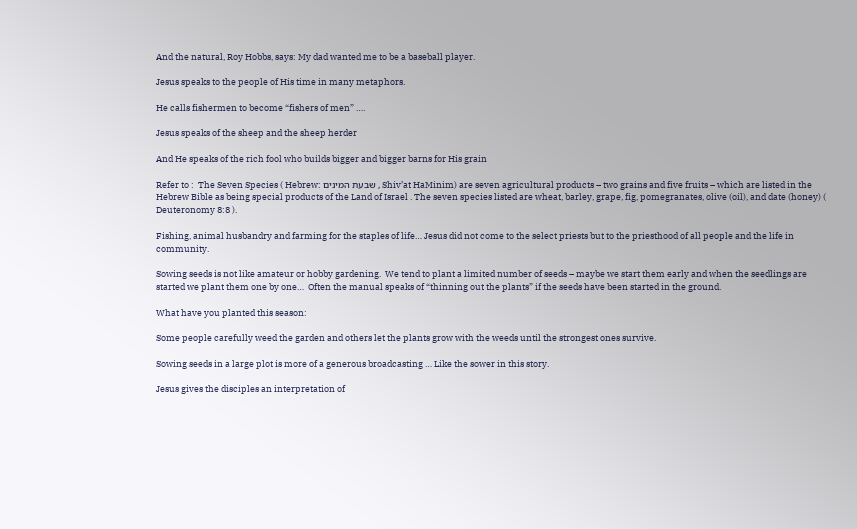And the natural, Roy Hobbs, says: My dad wanted me to be a baseball player.

Jesus speaks to the people of His time in many metaphors.

He calls fishermen to become “fishers of men” ….

Jesus speaks of the sheep and the sheep herder

And He speaks of the rich fool who builds bigger and bigger barns for His grain

Refer to :  The Seven Species ( Hebrew: שבעת המינים , Shiv’at HaMinim) are seven agricultural products – two grains and five fruits – which are listed in the Hebrew Bible as being special products of the Land of Israel . The seven species listed are wheat, barley, grape, fig, pomegranates, olive (oil), and date (honey) ( Deuteronomy 8:8 ).

Fishing, animal husbandry and farming for the staples of life… Jesus did not come to the select priests but to the priesthood of all people and the life in community.

Sowing seeds is not like amateur or hobby gardening.  We tend to plant a limited number of seeds – maybe we start them early and when the seedlings are started we plant them one by one…  Often the manual speaks of “thinning out the plants” if the seeds have been started in the ground.

What have you planted this season:

Some people carefully weed the garden and others let the plants grow with the weeds until the strongest ones survive.

Sowing seeds in a large plot is more of a generous broadcasting … Like the sower in this story.

Jesus gives the disciples an interpretation of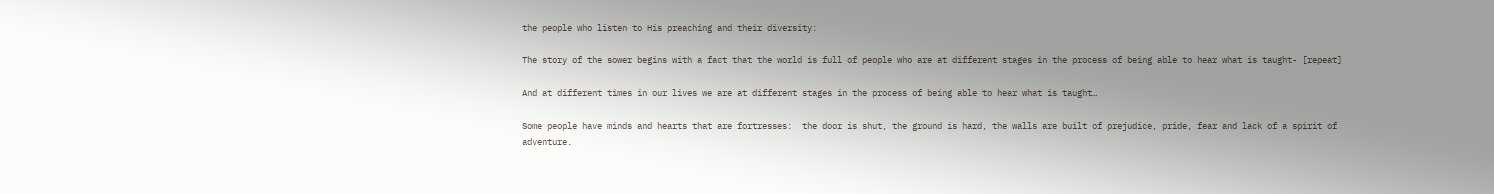the people who listen to His preaching and their diversity:

The story of the sower begins with a fact that the world is full of people who are at different stages in the process of being able to hear what is taught- [repeat]

And at different times in our lives we are at different stages in the process of being able to hear what is taught…

Some people have minds and hearts that are fortresses:  the door is shut, the ground is hard, the walls are built of prejudice, pride, fear and lack of a spirit of adventure.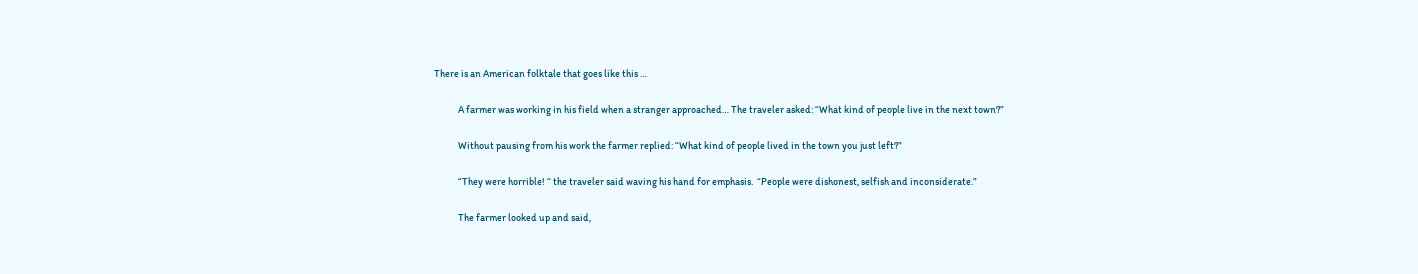There is an American folktale that goes like this …

            A farmer was working in his field when a stranger approached… The traveler asked: “What kind of people live in the next town?”

            Without pausing from his work the farmer replied: “What kind of people lived in the town you just left?”

            “They were horrible! “ the traveler said waving his hand for emphasis.  “People were dishonest, selfish and inconsiderate.”

            The farmer looked up and said,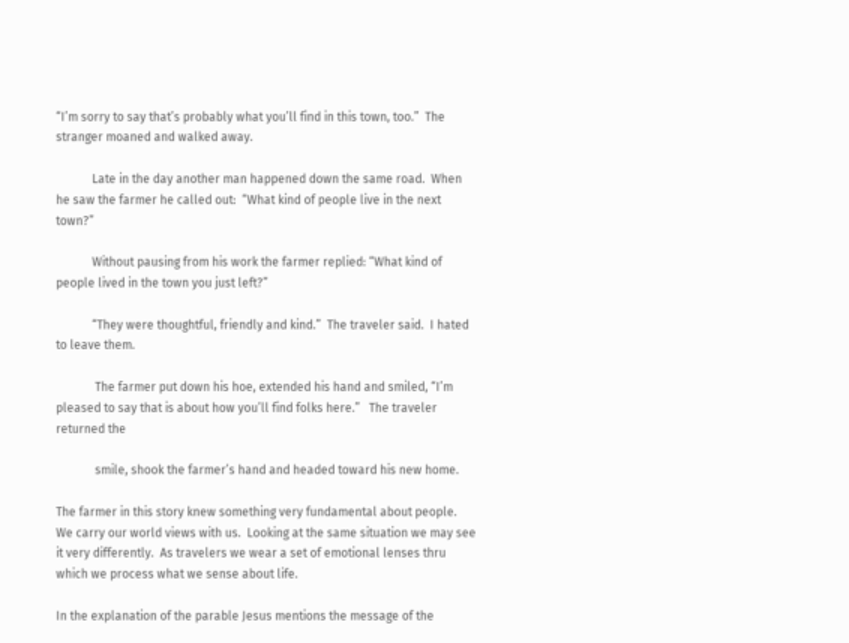“I’m sorry to say that’s probably what you’ll find in this town, too.”  The stranger moaned and walked away.

            Late in the day another man happened down the same road.  When he saw the farmer he called out:  “What kind of people live in the next town?”

            Without pausing from his work the farmer replied: “What kind of people lived in the town you just left?”

            “They were thoughtful, friendly and kind.”  The traveler said.  I hated to leave them.

             The farmer put down his hoe, extended his hand and smiled, “I’m pleased to say that is about how you’ll find folks here.”   The traveler returned the

             smile, shook the farmer’s hand and headed toward his new home.

The farmer in this story knew something very fundamental about people.  We carry our world views with us.  Looking at the same situation we may see it very differently.  As travelers we wear a set of emotional lenses thru which we process what we sense about life.

In the explanation of the parable Jesus mentions the message of the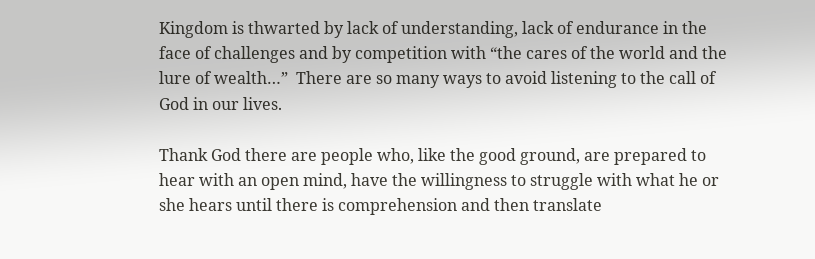Kingdom is thwarted by lack of understanding, lack of endurance in the face of challenges and by competition with “the cares of the world and the lure of wealth…”  There are so many ways to avoid listening to the call of God in our lives.

Thank God there are people who, like the good ground, are prepared to hear with an open mind, have the willingness to struggle with what he or she hears until there is comprehension and then translate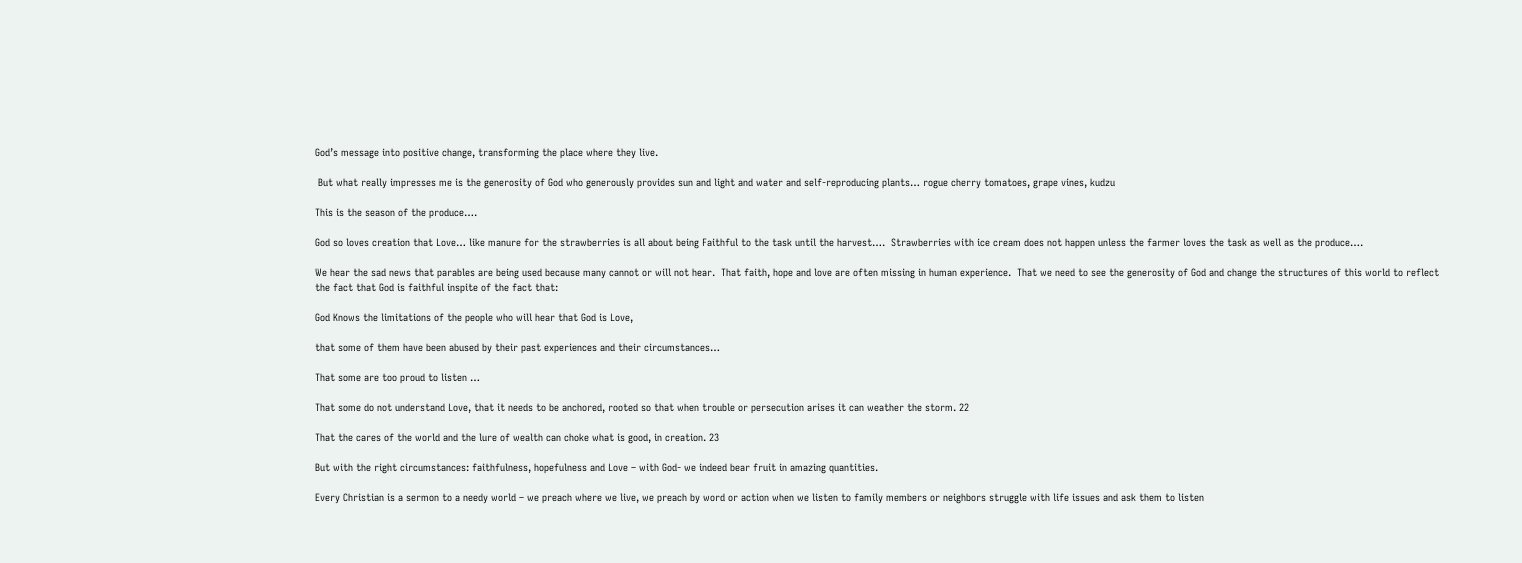God’s message into positive change, transforming the place where they live.

 But what really impresses me is the generosity of God who generously provides sun and light and water and self-reproducing plants… rogue cherry tomatoes, grape vines, kudzu

This is the season of the produce….

God so loves creation that Love… like manure for the strawberries is all about being Faithful to the task until the harvest….  Strawberries with ice cream does not happen unless the farmer loves the task as well as the produce….

We hear the sad news that parables are being used because many cannot or will not hear.  That faith, hope and love are often missing in human experience.  That we need to see the generosity of God and change the structures of this world to reflect the fact that God is faithful inspite of the fact that:

God Knows the limitations of the people who will hear that God is Love,

that some of them have been abused by their past experiences and their circumstances…

That some are too proud to listen …

That some do not understand Love, that it needs to be anchored, rooted so that when trouble or persecution arises it can weather the storm. 22

That the cares of the world and the lure of wealth can choke what is good, in creation. 23

But with the right circumstances: faithfulness, hopefulness and Love – with God- we indeed bear fruit in amazing quantities.

Every Christian is a sermon to a needy world – we preach where we live, we preach by word or action when we listen to family members or neighbors struggle with life issues and ask them to listen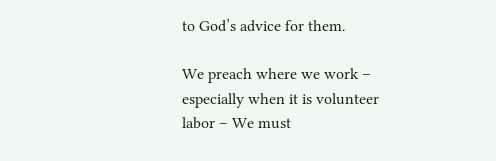to God’s advice for them.

We preach where we work – especially when it is volunteer labor – We must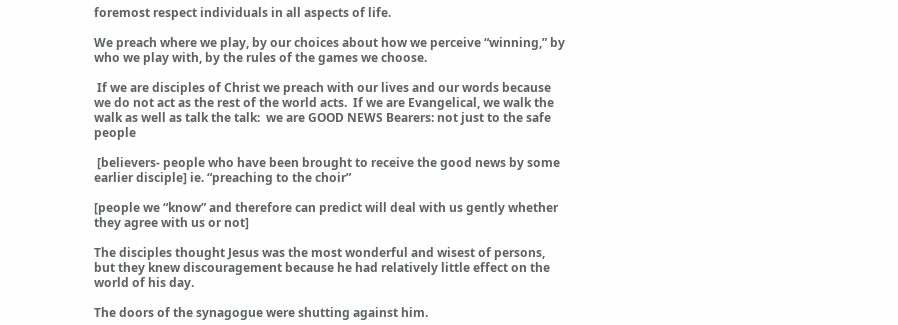foremost respect individuals in all aspects of life.

We preach where we play, by our choices about how we perceive “winning,” by who we play with, by the rules of the games we choose.

 If we are disciples of Christ we preach with our lives and our words because we do not act as the rest of the world acts.  If we are Evangelical, we walk the walk as well as talk the talk:  we are GOOD NEWS Bearers: not just to the safe people

 [believers- people who have been brought to receive the good news by some earlier disciple] ie. “preaching to the choir”

[people we “know” and therefore can predict will deal with us gently whether they agree with us or not]

The disciples thought Jesus was the most wonderful and wisest of persons, but they knew discouragement because he had relatively little effect on the world of his day.

The doors of the synagogue were shutting against him.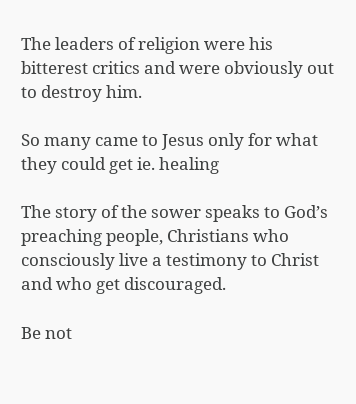The leaders of religion were his bitterest critics and were obviously out to destroy him.

So many came to Jesus only for what they could get ie. healing

The story of the sower speaks to God’s preaching people, Christians who consciously live a testimony to Christ and who get discouraged.

Be not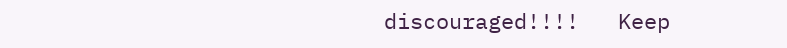discouraged!!!!   Keep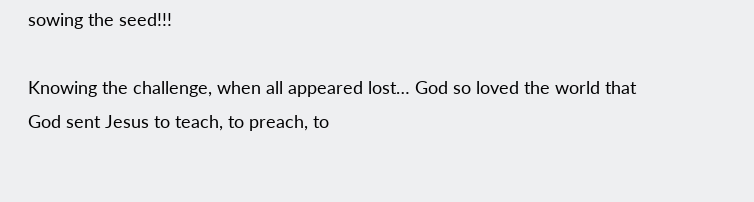sowing the seed!!!

Knowing the challenge, when all appeared lost… God so loved the world that God sent Jesus to teach, to preach, to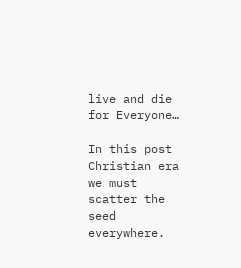live and die for Everyone…

In this post Christian era we must scatter the seed everywhere.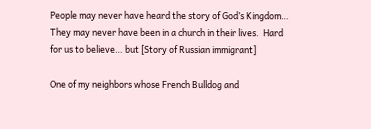People may never have heard the story of God’s Kingdom…  They may never have been in a church in their lives.  Hard for us to believe… but [Story of Russian immigrant]

One of my neighbors whose French Bulldog and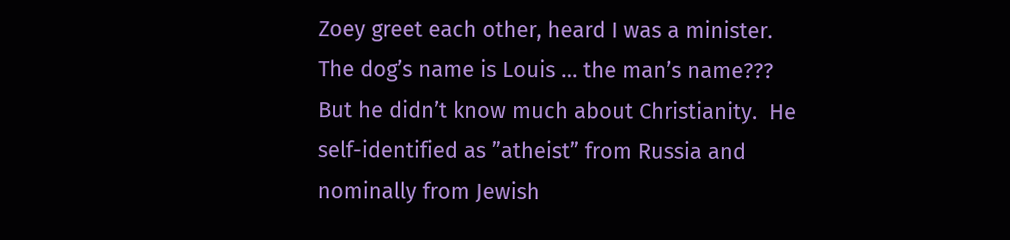Zoey greet each other, heard I was a minister.  The dog’s name is Louis … the man’s name???  But he didn’t know much about Christianity.  He self-identified as ”atheist” from Russia and nominally from Jewish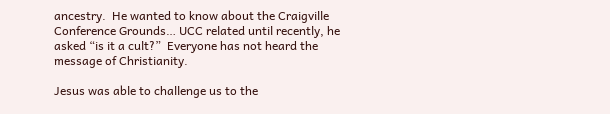ancestry.  He wanted to know about the Craigville Conference Grounds… UCC related until recently, he asked “is it a cult?”  Everyone has not heard the message of Christianity.

Jesus was able to challenge us to the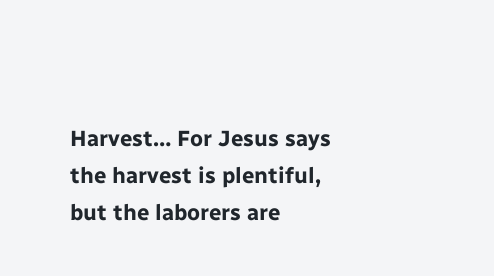Harvest… For Jesus says the harvest is plentiful, but the laborers are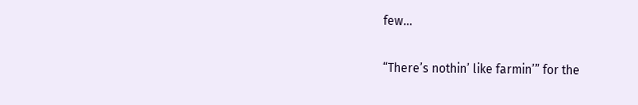few…

“There’s nothin’ like farmin’” for the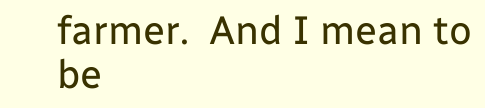farmer.  And I mean to be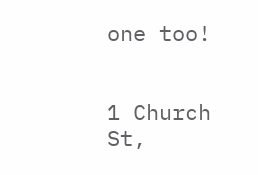one too!


1 Church St,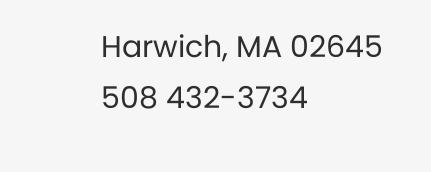Harwich, MA 02645
508 432-3734